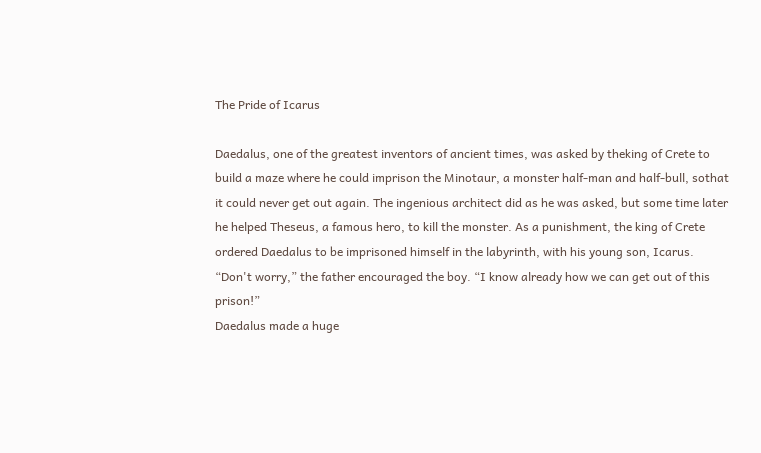The Pride of Icarus

Daedalus, one of the greatest inventors of ancient times, was asked by theking of Crete to build a maze where he could imprison the Minotaur, a monster half-man and half-bull, sothat it could never get out again. The ingenious architect did as he was asked, but some time later he helped Theseus, a famous hero, to kill the monster. As a punishment, the king of Crete ordered Daedalus to be imprisoned himself in the labyrinth, with his young son, Icarus.
“Don't worry,” the father encouraged the boy. “I know already how we can get out of this prison!”
Daedalus made a huge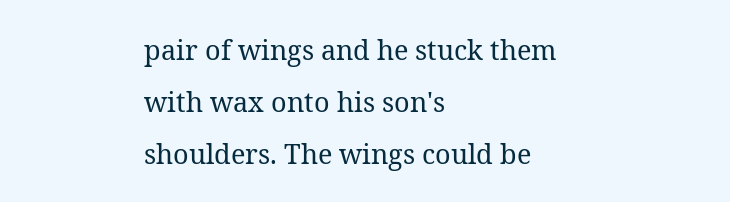pair of wings and he stuck them with wax onto his son's shoulders. The wings could be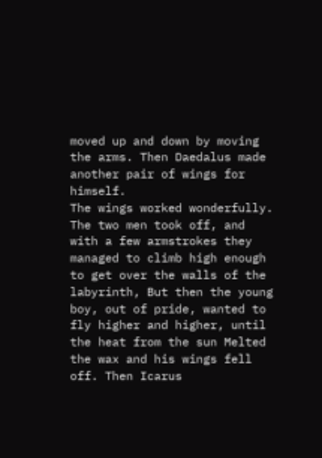moved up and down by moving the arms. Then Daedalus made another pair of wings for himself.
The wings worked wonderfully. The two men took off, and with a few armstrokes they managed to climb high enough to get over the walls of the labyrinth, But then the young boy, out of pride, wanted to fly higher and higher, until the heat from the sun Melted the wax and his wings fell off. Then Icarus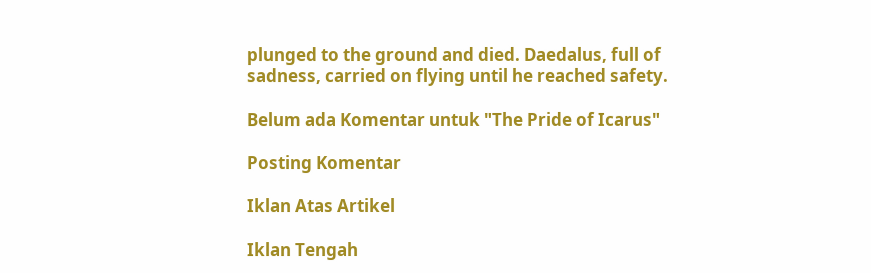plunged to the ground and died. Daedalus, full of sadness, carried on flying until he reached safety.

Belum ada Komentar untuk "The Pride of Icarus"

Posting Komentar

Iklan Atas Artikel

Iklan Tengah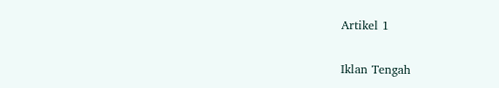Artikel 1

Iklan Tengah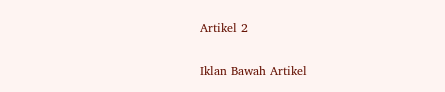Artikel 2

Iklan Bawah Artikel